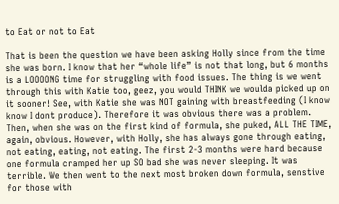to Eat or not to Eat

That is been the question we have been asking Holly since from the time she was born. I know that her “whole life” is not that long, but 6 months is a LOOOONG time for struggling with food issues. The thing is we went through this with Katie too, geez, you would THINK we woulda picked up on it sooner! See, with Katie she was NOT gaining with breastfeeding (I know know I dont produce). Therefore it was obvious there was a problem. Then, when she was on the first kind of formula, she puked, ALL THE TIME, again, obvious. However, with Holly, she has always gone through eating, not eating, eating, not eating. The first 2-3 months were hard because one formula cramped her up SO bad she was never sleeping. It was terrible. We then went to the next most broken down formula, senstive for those with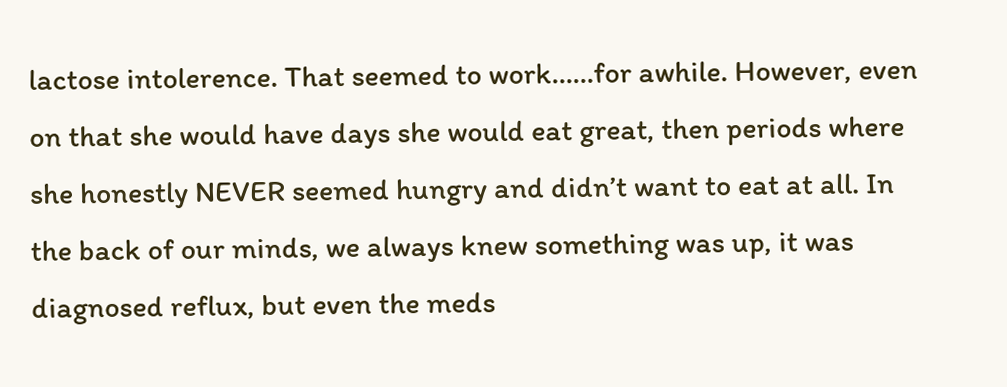lactose intolerence. That seemed to work……for awhile. However, even on that she would have days she would eat great, then periods where she honestly NEVER seemed hungry and didn’t want to eat at all. In the back of our minds, we always knew something was up, it was diagnosed reflux, but even the meds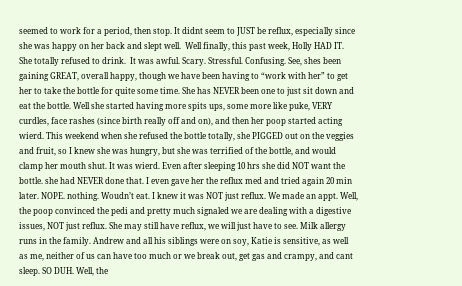seemed to work for a period, then stop. It didnt seem to JUST be reflux, especially since she was happy on her back and slept well.  Well finally, this past week, Holly HAD IT. She totally refused to drink.  It was awful. Scary. Stressful. Confusing. See, shes been gaining GREAT, overall happy, though we have been having to “work with her” to get her to take the bottle for quite some time. She has NEVER been one to just sit down and eat the bottle. Well she started having more spits ups, some more like puke, VERY curdles, face rashes (since birth really off and on), and then her poop started acting wierd. This weekend when she refused the bottle totally, she PIGGED out on the veggies and fruit, so I knew she was hungry, but she was terrified of the bottle, and would clamp her mouth shut. It was wierd. Even after sleeping 10 hrs she did NOT want the bottle. she had NEVER done that. I even gave her the reflux med and tried again 20 min later. NOPE. nothing. Woudn’t eat. I knew it was NOT just reflux. We made an appt. Well, the poop convinced the pedi and pretty much signaled we are dealing with a digestive issues, NOT just reflux. She may still have reflux, we will just have to see. Milk allergy runs in the family. Andrew and all his siblings were on soy, Katie is sensitive, as well as me, neither of us can have too much or we break out, get gas and crampy, and cant sleep. SO DUH. Well, the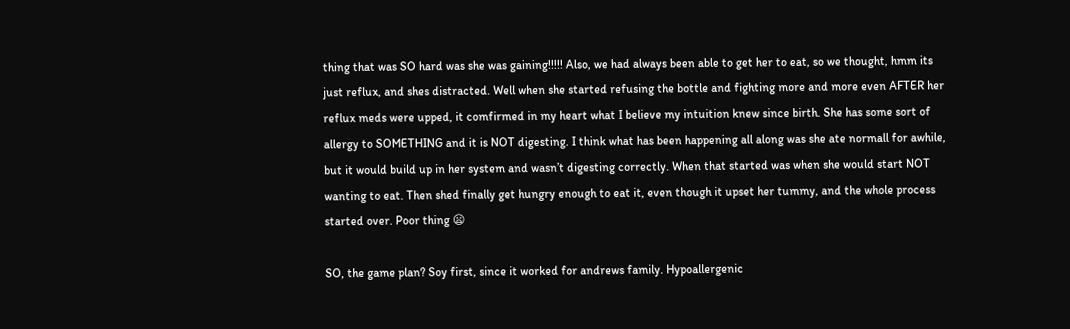thing that was SO hard was she was gaining!!!!! Also, we had always been able to get her to eat, so we thought, hmm its just reflux, and shes distracted. Well when she started refusing the bottle and fighting more and more even AFTER her reflux meds were upped, it comfirmed in my heart what I believe my intuition knew since birth. She has some sort of allergy to SOMETHING and it is NOT digesting. I think what has been happening all along was she ate normall for awhile, but it would build up in her system and wasn’t digesting correctly. When that started was when she would start NOT wanting to eat. Then shed finally get hungry enough to eat it, even though it upset her tummy, and the whole process started over. Poor thing 😦

SO, the game plan? Soy first, since it worked for andrews family. Hypoallergenic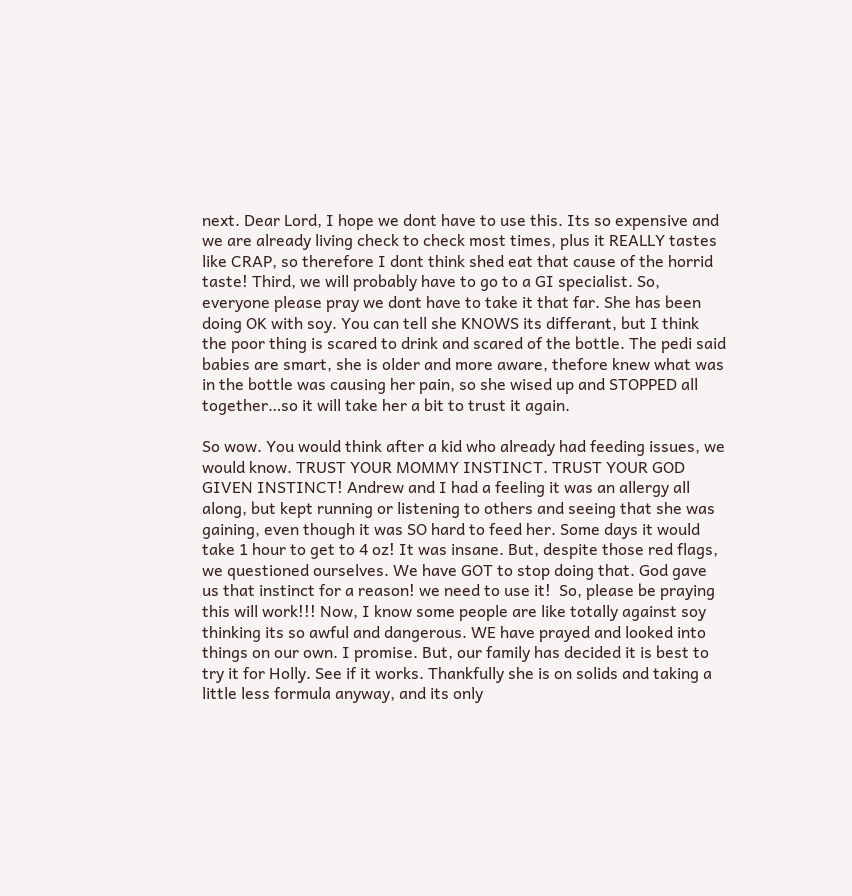next. Dear Lord, I hope we dont have to use this. Its so expensive and we are already living check to check most times, plus it REALLY tastes like CRAP, so therefore I dont think shed eat that cause of the horrid taste! Third, we will probably have to go to a GI specialist. So, everyone please pray we dont have to take it that far. She has been doing OK with soy. You can tell she KNOWS its differant, but I think the poor thing is scared to drink and scared of the bottle. The pedi said babies are smart, she is older and more aware, thefore knew what was in the bottle was causing her pain, so she wised up and STOPPED all together…so it will take her a bit to trust it again.

So wow. You would think after a kid who already had feeding issues, we would know. TRUST YOUR MOMMY INSTINCT. TRUST YOUR GOD GIVEN INSTINCT! Andrew and I had a feeling it was an allergy all along, but kept running or listening to others and seeing that she was gaining, even though it was SO hard to feed her. Some days it would take 1 hour to get to 4 oz! It was insane. But, despite those red flags, we questioned ourselves. We have GOT to stop doing that. God gave us that instinct for a reason! we need to use it!  So, please be praying this will work!!! Now, I know some people are like totally against soy thinking its so awful and dangerous. WE have prayed and looked into things on our own. I promise. But, our family has decided it is best to try it for Holly. See if it works. Thankfully she is on solids and taking a little less formula anyway, and its only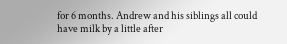for 6 months. Andrew and his siblings all could have milk by a little after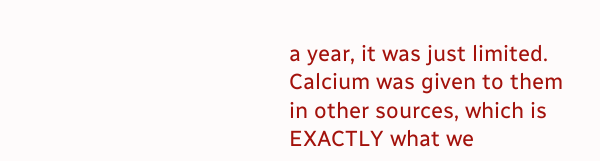a year, it was just limited. Calcium was given to them in other sources, which is EXACTLY what we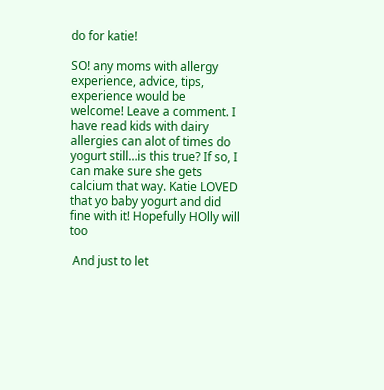do for katie!

SO! any moms with allergy experience, advice, tips, experience would be welcome! Leave a comment. I  have read kids with dairy allergies can alot of times do yogurt still…is this true? If so, I can make sure she gets calcium that way. Katie LOVED that yo baby yogurt and did fine with it! Hopefully HOlly will too

 And just to let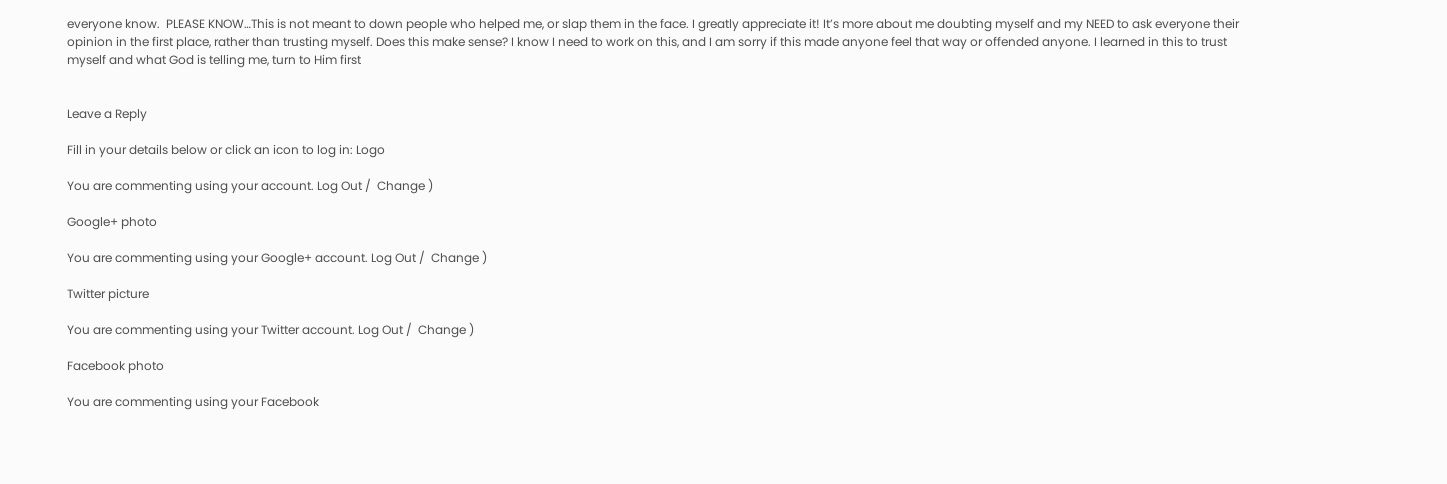everyone know.  PLEASE KNOW…This is not meant to down people who helped me, or slap them in the face. I greatly appreciate it! It’s more about me doubting myself and my NEED to ask everyone their opinion in the first place, rather than trusting myself. Does this make sense? I know I need to work on this, and I am sorry if this made anyone feel that way or offended anyone. I learned in this to trust myself and what God is telling me, turn to Him first


Leave a Reply

Fill in your details below or click an icon to log in: Logo

You are commenting using your account. Log Out /  Change )

Google+ photo

You are commenting using your Google+ account. Log Out /  Change )

Twitter picture

You are commenting using your Twitter account. Log Out /  Change )

Facebook photo

You are commenting using your Facebook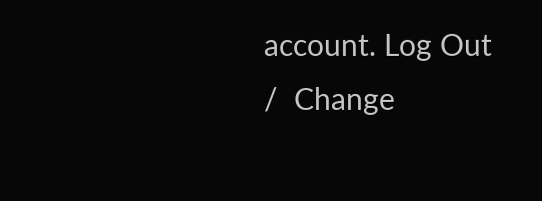account. Log Out /  Change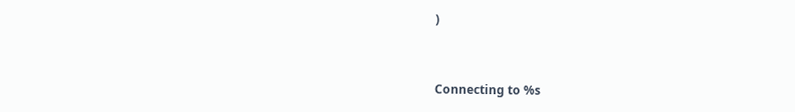)


Connecting to %s